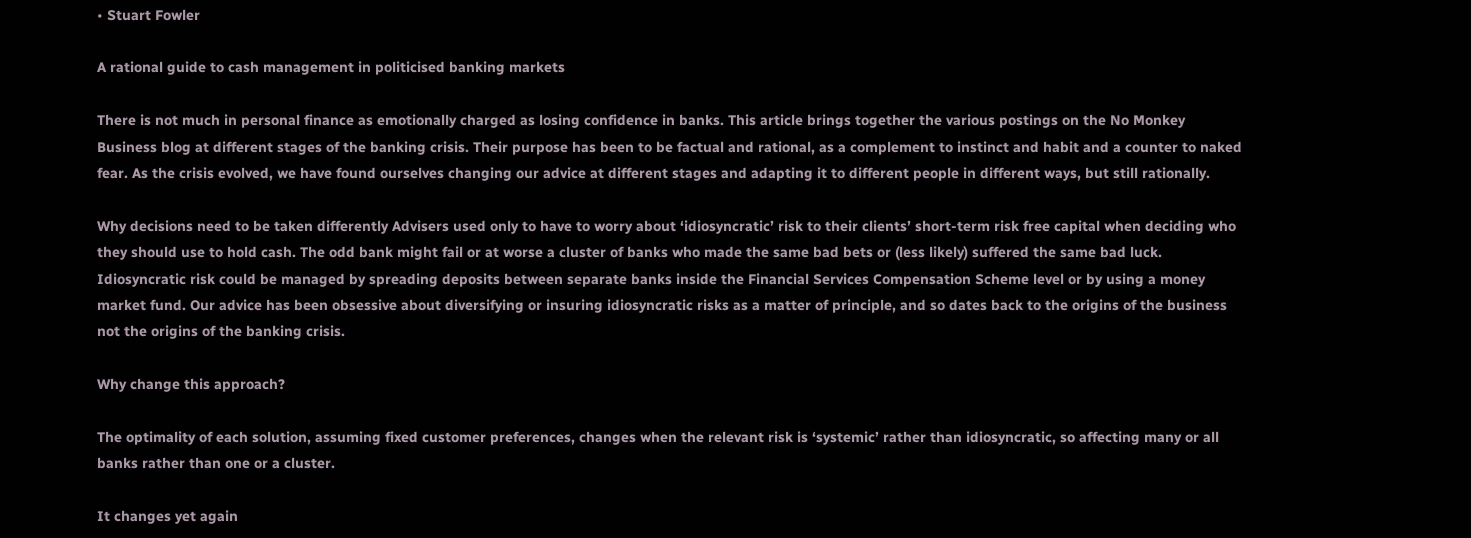• Stuart Fowler

A rational guide to cash management in politicised banking markets

There is not much in personal finance as emotionally charged as losing confidence in banks. This article brings together the various postings on the No Monkey Business blog at different stages of the banking crisis. Their purpose has been to be factual and rational, as a complement to instinct and habit and a counter to naked fear. As the crisis evolved, we have found ourselves changing our advice at different stages and adapting it to different people in different ways, but still rationally.

Why decisions need to be taken differently Advisers used only to have to worry about ‘idiosyncratic’ risk to their clients’ short-term risk free capital when deciding who they should use to hold cash. The odd bank might fail or at worse a cluster of banks who made the same bad bets or (less likely) suffered the same bad luck. Idiosyncratic risk could be managed by spreading deposits between separate banks inside the Financial Services Compensation Scheme level or by using a money market fund. Our advice has been obsessive about diversifying or insuring idiosyncratic risks as a matter of principle, and so dates back to the origins of the business not the origins of the banking crisis.

Why change this approach?

The optimality of each solution, assuming fixed customer preferences, changes when the relevant risk is ‘systemic’ rather than idiosyncratic, so affecting many or all banks rather than one or a cluster.

It changes yet again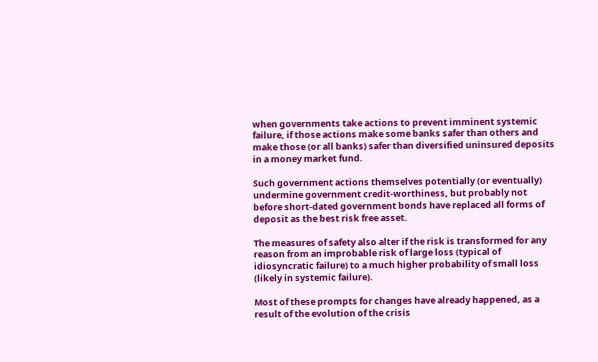when governments take actions to prevent imminent systemic failure, if those actions make some banks safer than others and make those (or all banks) safer than diversified uninsured deposits in a money market fund.

Such government actions themselves potentially (or eventually) undermine government credit-worthiness, but probably not before short-dated government bonds have replaced all forms of deposit as the best risk free asset.

The measures of safety also alter if the risk is transformed for any reason from an improbable risk of large loss (typical of idiosyncratic failure) to a much higher probability of small loss (likely in systemic failure).

Most of these prompts for changes have already happened, as a result of the evolution of the crisis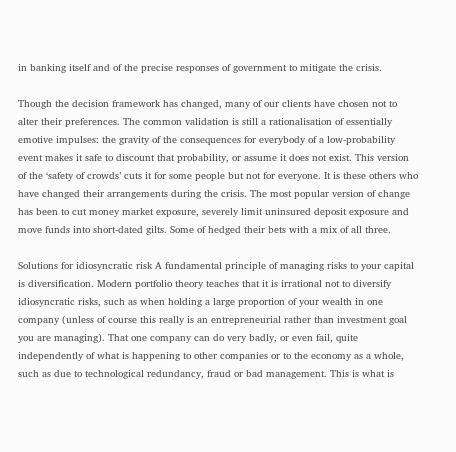in banking itself and of the precise responses of government to mitigate the crisis.

Though the decision framework has changed, many of our clients have chosen not to alter their preferences. The common validation is still a rationalisation of essentially emotive impulses: the gravity of the consequences for everybody of a low-probability event makes it safe to discount that probability, or assume it does not exist. This version of the ‘safety of crowds’ cuts it for some people but not for everyone. It is these others who have changed their arrangements during the crisis. The most popular version of change has been to cut money market exposure, severely limit uninsured deposit exposure and move funds into short-dated gilts. Some of hedged their bets with a mix of all three.

Solutions for idiosyncratic risk A fundamental principle of managing risks to your capital is diversification. Modern portfolio theory teaches that it is irrational not to diversify idiosyncratic risks, such as when holding a large proportion of your wealth in one company (unless of course this really is an entrepreneurial rather than investment goal you are managing). That one company can do very badly, or even fail, quite independently of what is happening to other companies or to the economy as a whole, such as due to technological redundancy, fraud or bad management. This is what is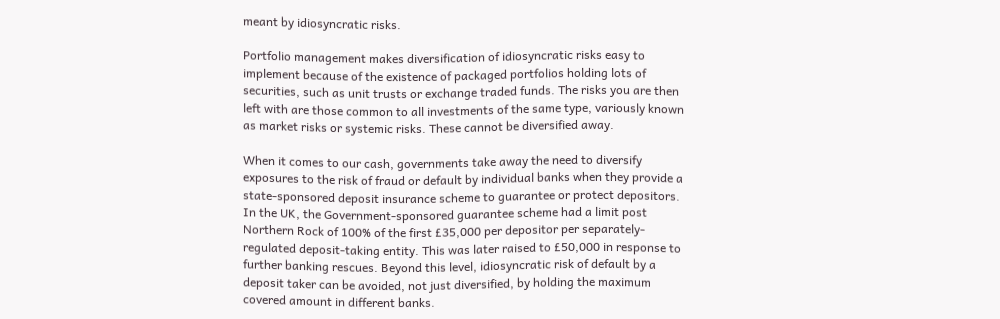meant by idiosyncratic risks.

Portfolio management makes diversification of idiosyncratic risks easy to implement because of the existence of packaged portfolios holding lots of securities, such as unit trusts or exchange traded funds. The risks you are then left with are those common to all investments of the same type, variously known as market risks or systemic risks. These cannot be diversified away.

When it comes to our cash, governments take away the need to diversify exposures to the risk of fraud or default by individual banks when they provide a state-sponsored deposit insurance scheme to guarantee or protect depositors. In the UK, the Government-sponsored guarantee scheme had a limit post Northern Rock of 100% of the first £35,000 per depositor per separately-regulated deposit-taking entity. This was later raised to £50,000 in response to further banking rescues. Beyond this level, idiosyncratic risk of default by a deposit taker can be avoided, not just diversified, by holding the maximum covered amount in different banks.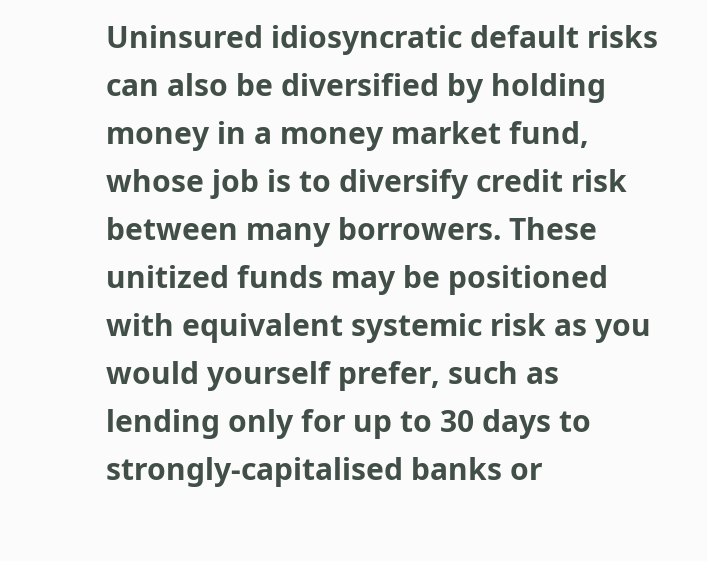Uninsured idiosyncratic default risks can also be diversified by holding money in a money market fund, whose job is to diversify credit risk between many borrowers. These unitized funds may be positioned with equivalent systemic risk as you would yourself prefer, such as lending only for up to 30 days to strongly-capitalised banks or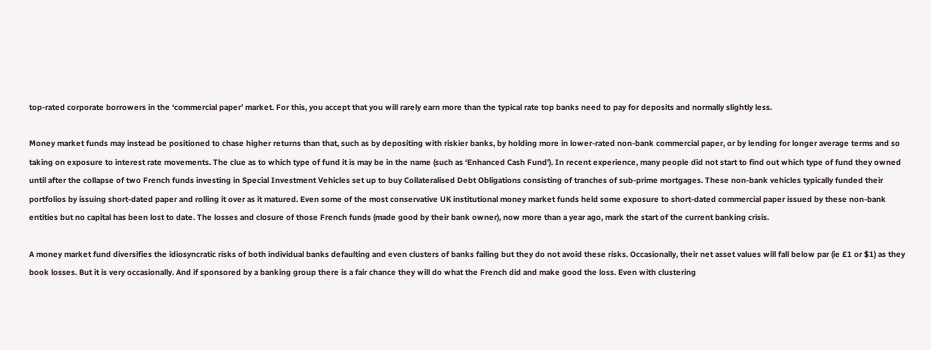top-rated corporate borrowers in the ‘commercial paper’ market. For this, you accept that you will rarely earn more than the typical rate top banks need to pay for deposits and normally slightly less.

Money market funds may instead be positioned to chase higher returns than that, such as by depositing with riskier banks, by holding more in lower-rated non-bank commercial paper, or by lending for longer average terms and so taking on exposure to interest rate movements. The clue as to which type of fund it is may be in the name (such as ‘Enhanced Cash Fund’). In recent experience, many people did not start to find out which type of fund they owned until after the collapse of two French funds investing in Special Investment Vehicles set up to buy Collateralised Debt Obligations consisting of tranches of sub-prime mortgages. These non-bank vehicles typically funded their portfolios by issuing short-dated paper and rolling it over as it matured. Even some of the most conservative UK institutional money market funds held some exposure to short-dated commercial paper issued by these non-bank entities but no capital has been lost to date. The losses and closure of those French funds (made good by their bank owner), now more than a year ago, mark the start of the current banking crisis.

A money market fund diversifies the idiosyncratic risks of both individual banks defaulting and even clusters of banks failing but they do not avoid these risks. Occasionally, their net asset values will fall below par (ie £1 or $1) as they book losses. But it is very occasionally. And if sponsored by a banking group there is a fair chance they will do what the French did and make good the loss. Even with clustering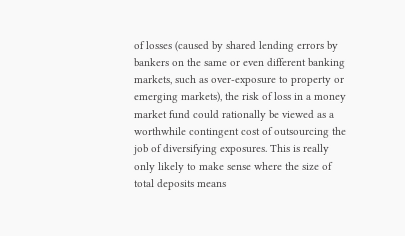of losses (caused by shared lending errors by bankers on the same or even different banking markets, such as over-exposure to property or emerging markets), the risk of loss in a money market fund could rationally be viewed as a worthwhile contingent cost of outsourcing the job of diversifying exposures. This is really only likely to make sense where the size of total deposits means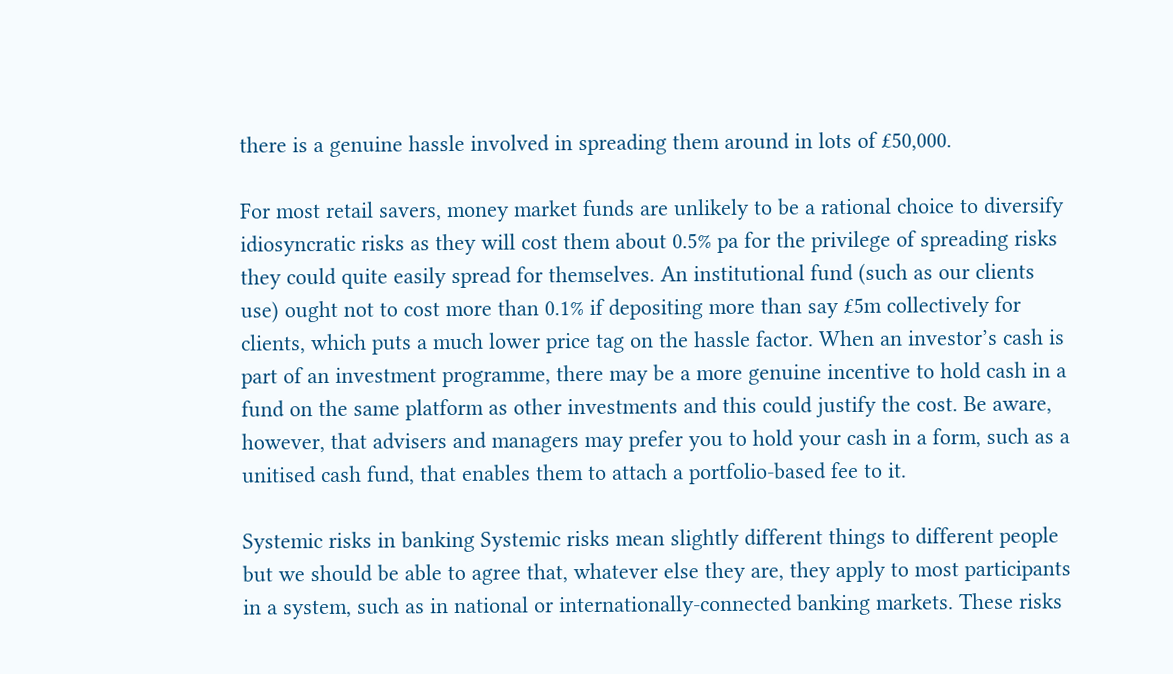there is a genuine hassle involved in spreading them around in lots of £50,000.

For most retail savers, money market funds are unlikely to be a rational choice to diversify idiosyncratic risks as they will cost them about 0.5% pa for the privilege of spreading risks they could quite easily spread for themselves. An institutional fund (such as our clients use) ought not to cost more than 0.1% if depositing more than say £5m collectively for clients, which puts a much lower price tag on the hassle factor. When an investor’s cash is part of an investment programme, there may be a more genuine incentive to hold cash in a fund on the same platform as other investments and this could justify the cost. Be aware, however, that advisers and managers may prefer you to hold your cash in a form, such as a unitised cash fund, that enables them to attach a portfolio-based fee to it.

Systemic risks in banking Systemic risks mean slightly different things to different people but we should be able to agree that, whatever else they are, they apply to most participants in a system, such as in national or internationally-connected banking markets. These risks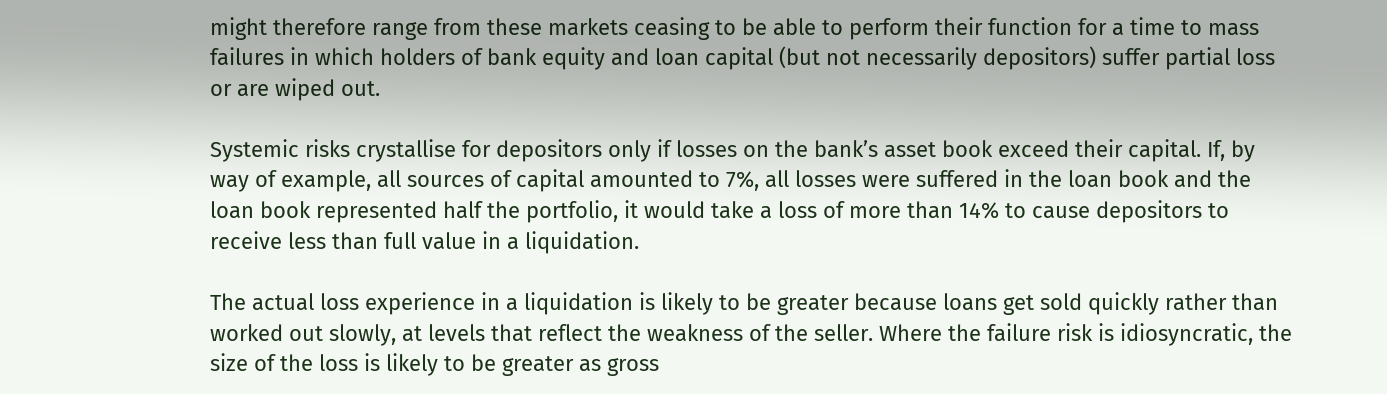might therefore range from these markets ceasing to be able to perform their function for a time to mass failures in which holders of bank equity and loan capital (but not necessarily depositors) suffer partial loss or are wiped out.

Systemic risks crystallise for depositors only if losses on the bank’s asset book exceed their capital. If, by way of example, all sources of capital amounted to 7%, all losses were suffered in the loan book and the loan book represented half the portfolio, it would take a loss of more than 14% to cause depositors to receive less than full value in a liquidation.

The actual loss experience in a liquidation is likely to be greater because loans get sold quickly rather than worked out slowly, at levels that reflect the weakness of the seller. Where the failure risk is idiosyncratic, the size of the loss is likely to be greater as gross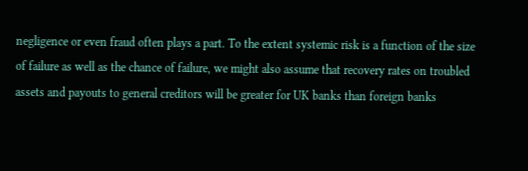negligence or even fraud often plays a part. To the extent systemic risk is a function of the size of failure as well as the chance of failure, we might also assume that recovery rates on troubled assets and payouts to general creditors will be greater for UK banks than foreign banks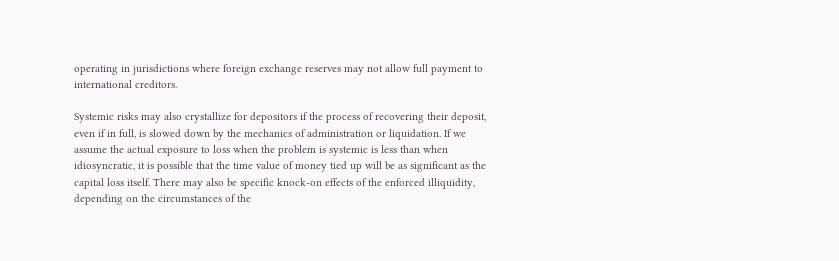operating in jurisdictions where foreign exchange reserves may not allow full payment to international creditors.

Systemic risks may also crystallize for depositors if the process of recovering their deposit, even if in full, is slowed down by the mechanics of administration or liquidation. If we assume the actual exposure to loss when the problem is systemic is less than when idiosyncratic, it is possible that the time value of money tied up will be as significant as the capital loss itself. There may also be specific knock-on effects of the enforced illiquidity, depending on the circumstances of the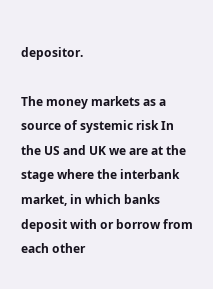depositor.

The money markets as a source of systemic risk In the US and UK we are at the stage where the interbank market, in which banks deposit with or borrow from each other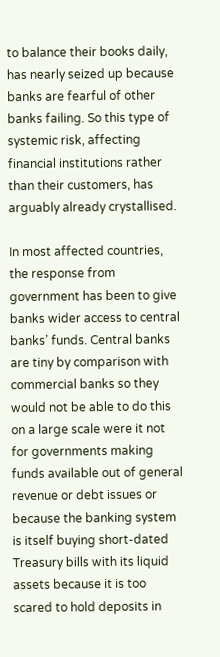to balance their books daily, has nearly seized up because banks are fearful of other banks failing. So this type of systemic risk, affecting financial institutions rather than their customers, has arguably already crystallised.

In most affected countries, the response from government has been to give banks wider access to central banks’ funds. Central banks are tiny by comparison with commercial banks so they would not be able to do this on a large scale were it not for governments making funds available out of general revenue or debt issues or because the banking system is itself buying short-dated Treasury bills with its liquid assets because it is too scared to hold deposits in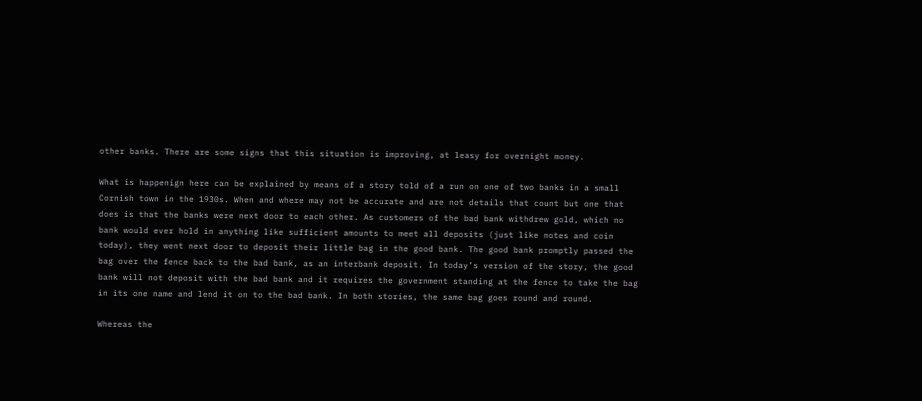other banks. There are some signs that this situation is improving, at leasy for overnight money.

What is happenign here can be explained by means of a story told of a run on one of two banks in a small Cornish town in the 1930s. When and where may not be accurate and are not details that count but one that does is that the banks were next door to each other. As customers of the bad bank withdrew gold, which no bank would ever hold in anything like sufficient amounts to meet all deposits (just like notes and coin today), they went next door to deposit their little bag in the good bank. The good bank promptly passed the bag over the fence back to the bad bank, as an interbank deposit. In today’s version of the story, the good bank will not deposit with the bad bank and it requires the government standing at the fence to take the bag in its one name and lend it on to the bad bank. In both stories, the same bag goes round and round.

Whereas the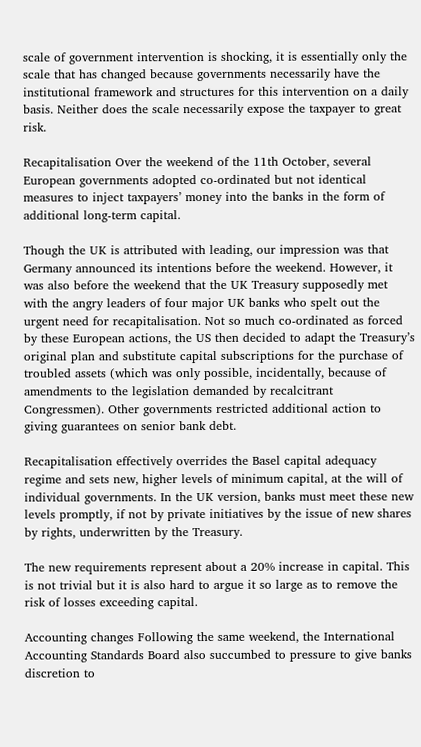scale of government intervention is shocking, it is essentially only the scale that has changed because governments necessarily have the institutional framework and structures for this intervention on a daily basis. Neither does the scale necessarily expose the taxpayer to great risk.

Recapitalisation Over the weekend of the 11th October, several European governments adopted co-ordinated but not identical measures to inject taxpayers’ money into the banks in the form of additional long-term capital.

Though the UK is attributed with leading, our impression was that Germany announced its intentions before the weekend. However, it was also before the weekend that the UK Treasury supposedly met with the angry leaders of four major UK banks who spelt out the urgent need for recapitalisation. Not so much co-ordinated as forced by these European actions, the US then decided to adapt the Treasury’s original plan and substitute capital subscriptions for the purchase of troubled assets (which was only possible, incidentally, because of amendments to the legislation demanded by recalcitrant Congressmen). Other governments restricted additional action to giving guarantees on senior bank debt.

Recapitalisation effectively overrides the Basel capital adequacy regime and sets new, higher levels of minimum capital, at the will of individual governments. In the UK version, banks must meet these new levels promptly, if not by private initiatives by the issue of new shares by rights, underwritten by the Treasury.

The new requirements represent about a 20% increase in capital. This is not trivial but it is also hard to argue it so large as to remove the risk of losses exceeding capital.

Accounting changes Following the same weekend, the International Accounting Standards Board also succumbed to pressure to give banks discretion to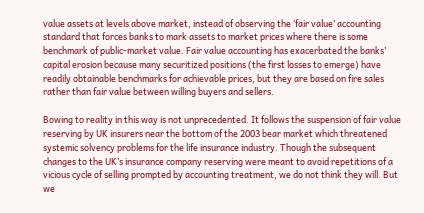value assets at levels above market, instead of observing the ‘fair value’ accounting standard that forces banks to mark assets to market prices where there is some benchmark of public-market value. Fair value accounting has exacerbated the banks’ capital erosion because many securitized positions (the first losses to emerge) have readily obtainable benchmarks for achievable prices, but they are based on fire sales rather than fair value between willing buyers and sellers.

Bowing to reality in this way is not unprecedented. It follows the suspension of fair value reserving by UK insurers near the bottom of the 2003 bear market which threatened systemic solvency problems for the life insurance industry. Though the subsequent changes to the UK’s insurance company reserving were meant to avoid repetitions of a vicious cycle of selling prompted by accounting treatment, we do not think they will. But we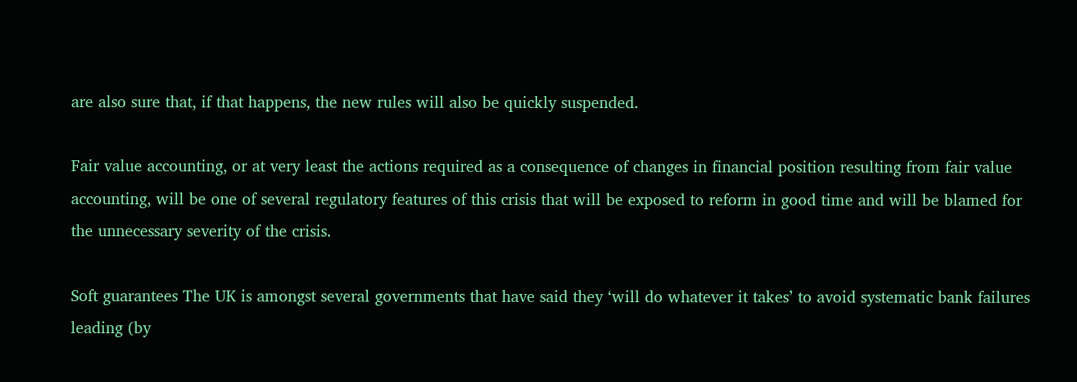are also sure that, if that happens, the new rules will also be quickly suspended.

Fair value accounting, or at very least the actions required as a consequence of changes in financial position resulting from fair value accounting, will be one of several regulatory features of this crisis that will be exposed to reform in good time and will be blamed for the unnecessary severity of the crisis.

Soft guarantees The UK is amongst several governments that have said they ‘will do whatever it takes’ to avoid systematic bank failures leading (by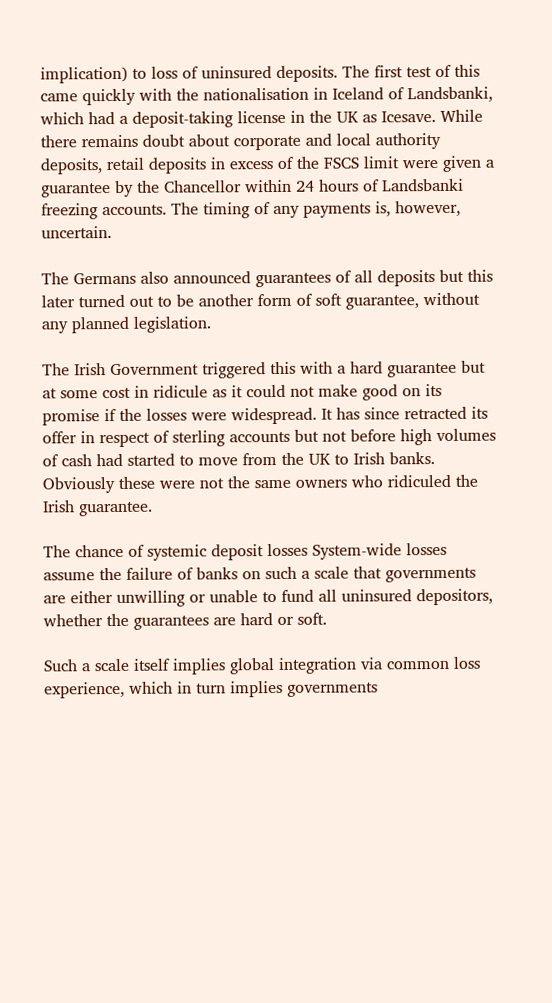implication) to loss of uninsured deposits. The first test of this came quickly with the nationalisation in Iceland of Landsbanki, which had a deposit-taking license in the UK as Icesave. While there remains doubt about corporate and local authority deposits, retail deposits in excess of the FSCS limit were given a guarantee by the Chancellor within 24 hours of Landsbanki freezing accounts. The timing of any payments is, however, uncertain.

The Germans also announced guarantees of all deposits but this later turned out to be another form of soft guarantee, without any planned legislation.

The Irish Government triggered this with a hard guarantee but at some cost in ridicule as it could not make good on its promise if the losses were widespread. It has since retracted its offer in respect of sterling accounts but not before high volumes of cash had started to move from the UK to Irish banks. Obviously these were not the same owners who ridiculed the Irish guarantee.

The chance of systemic deposit losses System-wide losses assume the failure of banks on such a scale that governments are either unwilling or unable to fund all uninsured depositors, whether the guarantees are hard or soft.

Such a scale itself implies global integration via common loss experience, which in turn implies governments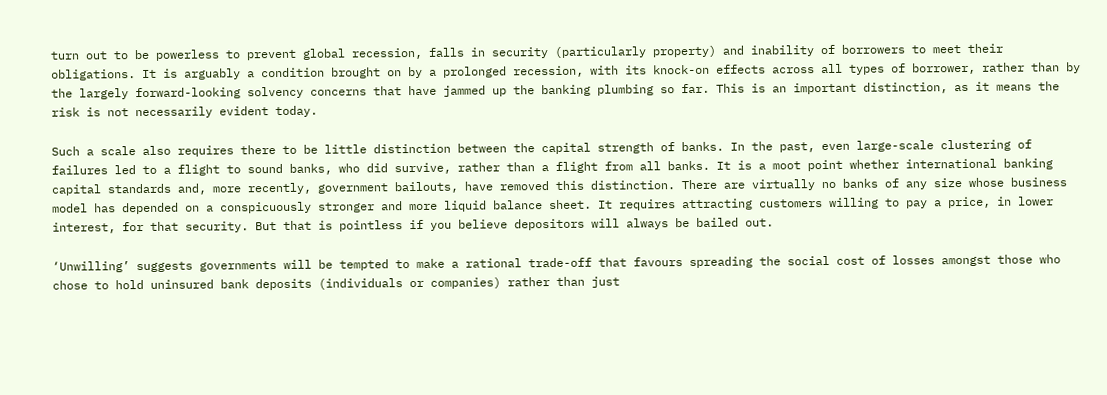turn out to be powerless to prevent global recession, falls in security (particularly property) and inability of borrowers to meet their obligations. It is arguably a condition brought on by a prolonged recession, with its knock-on effects across all types of borrower, rather than by the largely forward-looking solvency concerns that have jammed up the banking plumbing so far. This is an important distinction, as it means the risk is not necessarily evident today.

Such a scale also requires there to be little distinction between the capital strength of banks. In the past, even large-scale clustering of failures led to a flight to sound banks, who did survive, rather than a flight from all banks. It is a moot point whether international banking capital standards and, more recently, government bailouts, have removed this distinction. There are virtually no banks of any size whose business model has depended on a conspicuously stronger and more liquid balance sheet. It requires attracting customers willing to pay a price, in lower interest, for that security. But that is pointless if you believe depositors will always be bailed out.

‘Unwilling’ suggests governments will be tempted to make a rational trade-off that favours spreading the social cost of losses amongst those who chose to hold uninsured bank deposits (individuals or companies) rather than just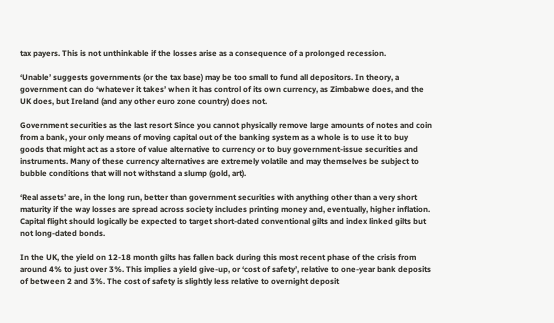tax payers. This is not unthinkable if the losses arise as a consequence of a prolonged recession.

‘Unable’ suggests governments (or the tax base) may be too small to fund all depositors. In theory, a government can do ‘whatever it takes’ when it has control of its own currency, as Zimbabwe does, and the UK does, but Ireland (and any other euro zone country) does not.

Government securities as the last resort Since you cannot physically remove large amounts of notes and coin from a bank, your only means of moving capital out of the banking system as a whole is to use it to buy goods that might act as a store of value alternative to currency or to buy government-issue securities and instruments. Many of these currency alternatives are extremely volatile and may themselves be subject to bubble conditions that will not withstand a slump (gold, art).

‘Real assets’ are, in the long run, better than government securities with anything other than a very short maturity if the way losses are spread across society includes printing money and, eventually, higher inflation. Capital flight should logically be expected to target short-dated conventional gilts and index linked gilts but not long-dated bonds.

In the UK, the yield on 12-18 month gilts has fallen back during this most recent phase of the crisis from around 4% to just over 3%. This implies a yield give-up, or ‘cost of safety’, relative to one-year bank deposits of between 2 and 3%. The cost of safety is slightly less relative to overnight deposit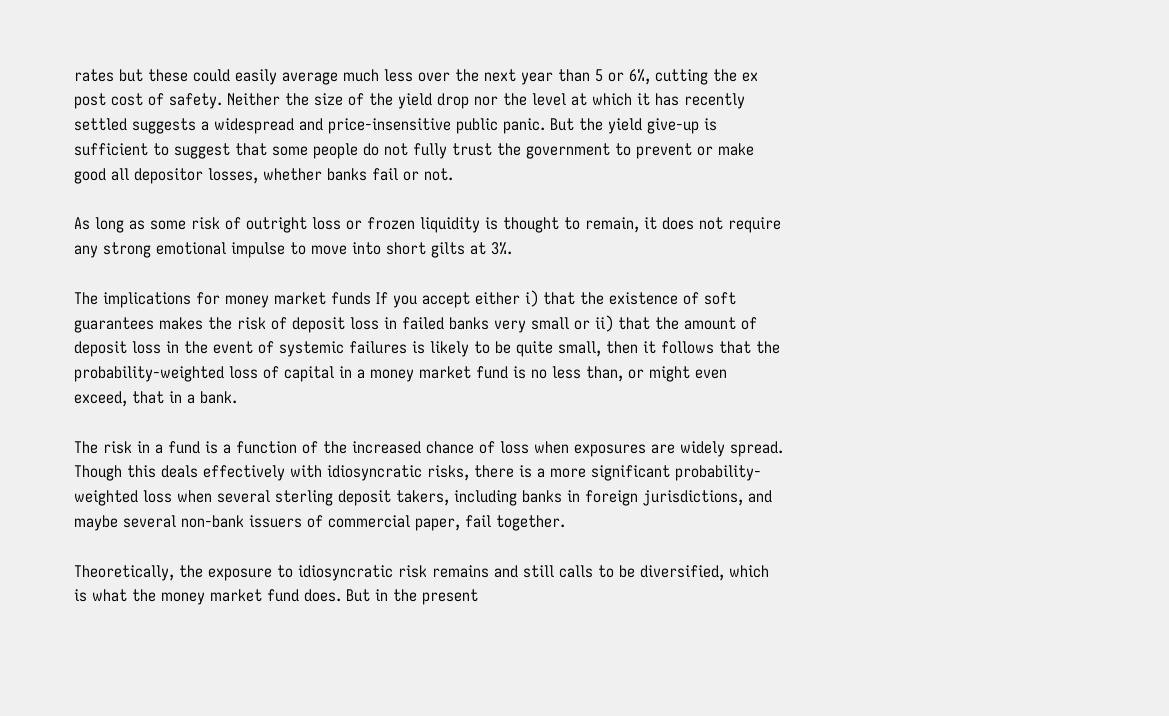rates but these could easily average much less over the next year than 5 or 6%, cutting the ex post cost of safety. Neither the size of the yield drop nor the level at which it has recently settled suggests a widespread and price-insensitive public panic. But the yield give-up is sufficient to suggest that some people do not fully trust the government to prevent or make good all depositor losses, whether banks fail or not.

As long as some risk of outright loss or frozen liquidity is thought to remain, it does not require any strong emotional impulse to move into short gilts at 3%.

The implications for money market funds If you accept either i) that the existence of soft guarantees makes the risk of deposit loss in failed banks very small or ii) that the amount of deposit loss in the event of systemic failures is likely to be quite small, then it follows that the probability-weighted loss of capital in a money market fund is no less than, or might even exceed, that in a bank.

The risk in a fund is a function of the increased chance of loss when exposures are widely spread. Though this deals effectively with idiosyncratic risks, there is a more significant probability-weighted loss when several sterling deposit takers, including banks in foreign jurisdictions, and maybe several non-bank issuers of commercial paper, fail together.

Theoretically, the exposure to idiosyncratic risk remains and still calls to be diversified, which is what the money market fund does. But in the present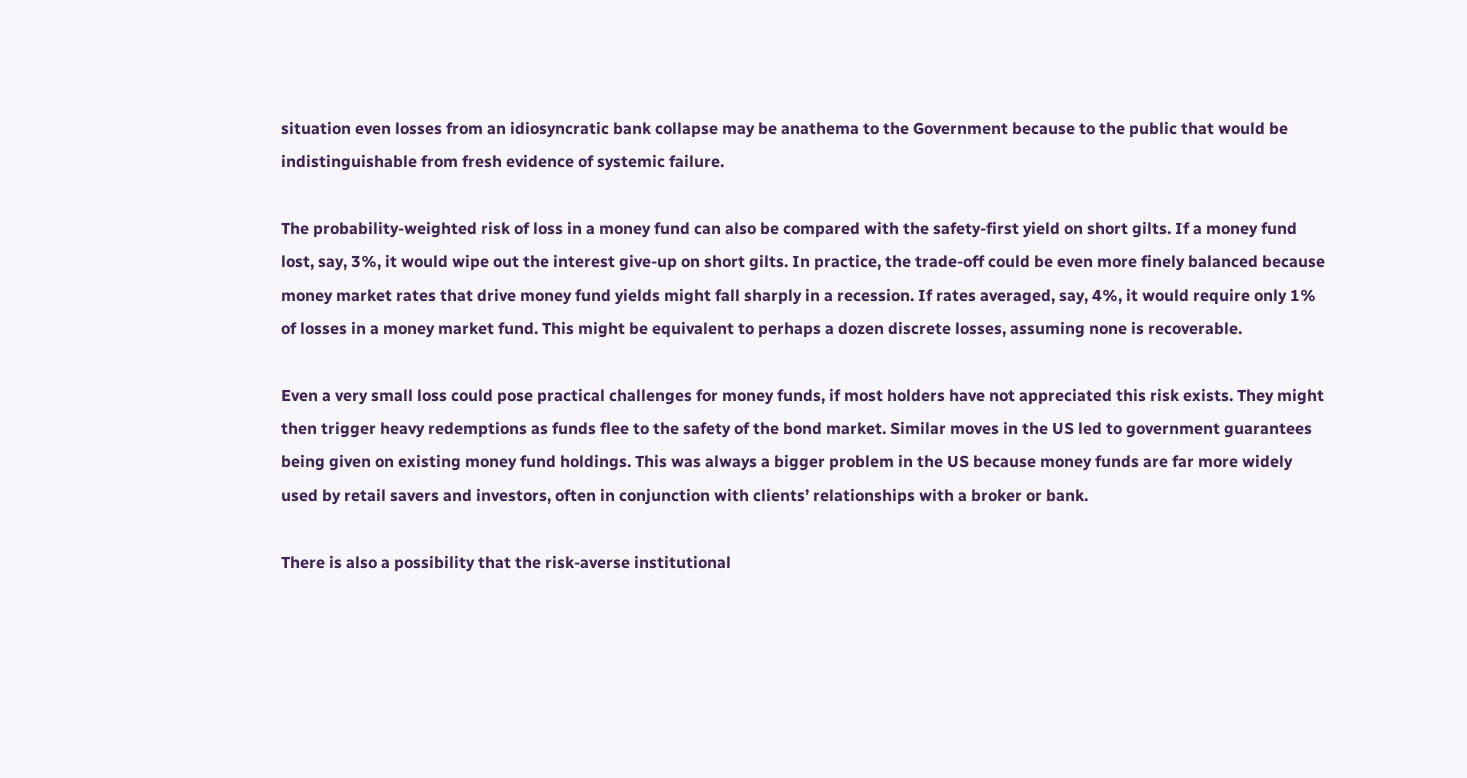situation even losses from an idiosyncratic bank collapse may be anathema to the Government because to the public that would be indistinguishable from fresh evidence of systemic failure.

The probability-weighted risk of loss in a money fund can also be compared with the safety-first yield on short gilts. If a money fund lost, say, 3%, it would wipe out the interest give-up on short gilts. In practice, the trade-off could be even more finely balanced because money market rates that drive money fund yields might fall sharply in a recession. If rates averaged, say, 4%, it would require only 1% of losses in a money market fund. This might be equivalent to perhaps a dozen discrete losses, assuming none is recoverable.

Even a very small loss could pose practical challenges for money funds, if most holders have not appreciated this risk exists. They might then trigger heavy redemptions as funds flee to the safety of the bond market. Similar moves in the US led to government guarantees being given on existing money fund holdings. This was always a bigger problem in the US because money funds are far more widely used by retail savers and investors, often in conjunction with clients’ relationships with a broker or bank.

There is also a possibility that the risk-averse institutional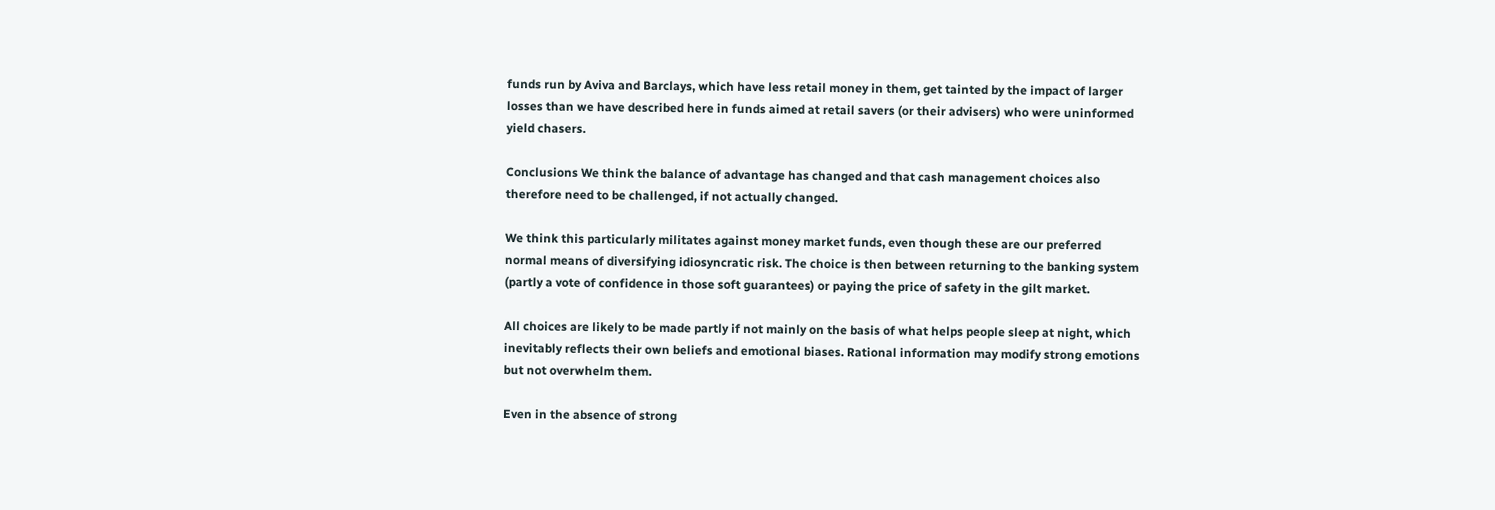funds run by Aviva and Barclays, which have less retail money in them, get tainted by the impact of larger losses than we have described here in funds aimed at retail savers (or their advisers) who were uninformed yield chasers.

Conclusions We think the balance of advantage has changed and that cash management choices also therefore need to be challenged, if not actually changed.

We think this particularly militates against money market funds, even though these are our preferred normal means of diversifying idiosyncratic risk. The choice is then between returning to the banking system (partly a vote of confidence in those soft guarantees) or paying the price of safety in the gilt market.

All choices are likely to be made partly if not mainly on the basis of what helps people sleep at night, which inevitably reflects their own beliefs and emotional biases. Rational information may modify strong emotions but not overwhelm them.

Even in the absence of strong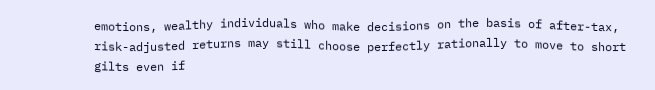emotions, wealthy individuals who make decisions on the basis of after-tax, risk-adjusted returns may still choose perfectly rationally to move to short gilts even if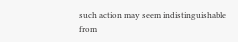such action may seem indistinguishable from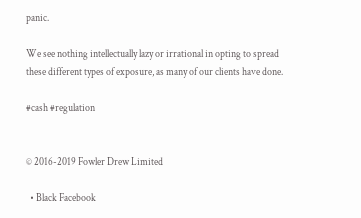panic.

We see nothing intellectually lazy or irrational in opting to spread these different types of exposure, as many of our clients have done.

#cash #regulation


© 2016-2019 Fowler Drew Limited

  • Black Facebook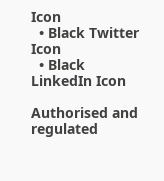Icon
  • Black Twitter Icon
  • Black LinkedIn Icon

Authorised and regulated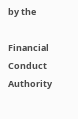by the

Financial Conduct Authority